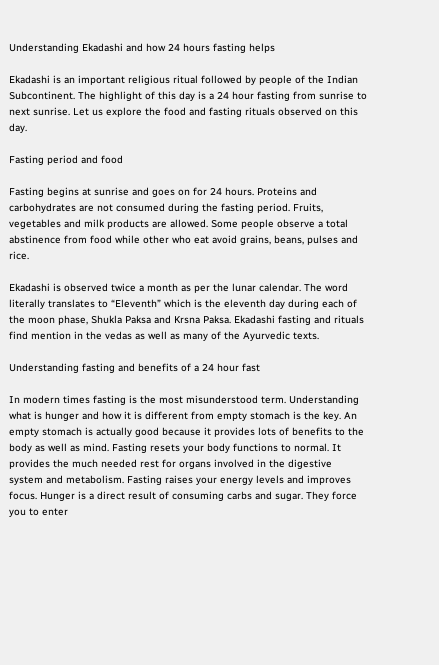Understanding Ekadashi and how 24 hours fasting helps

Ekadashi is an important religious ritual followed by people of the Indian Subcontinent. The highlight of this day is a 24 hour fasting from sunrise to next sunrise. Let us explore the food and fasting rituals observed on this day.

Fasting period and food

Fasting begins at sunrise and goes on for 24 hours. Proteins and carbohydrates are not consumed during the fasting period. Fruits, vegetables and milk products are allowed. Some people observe a total abstinence from food while other who eat avoid grains, beans, pulses and rice.

Ekadashi is observed twice a month as per the lunar calendar. The word literally translates to “Eleventh” which is the eleventh day during each of the moon phase, Shukla Paksa and Krsna Paksa. Ekadashi fasting and rituals find mention in the vedas as well as many of the Ayurvedic texts.

Understanding fasting and benefits of a 24 hour fast

In modern times fasting is the most misunderstood term. Understanding what is hunger and how it is different from empty stomach is the key. An empty stomach is actually good because it provides lots of benefits to the body as well as mind. Fasting resets your body functions to normal. It provides the much needed rest for organs involved in the digestive system and metabolism. Fasting raises your energy levels and improves focus. Hunger is a direct result of consuming carbs and sugar. They force you to enter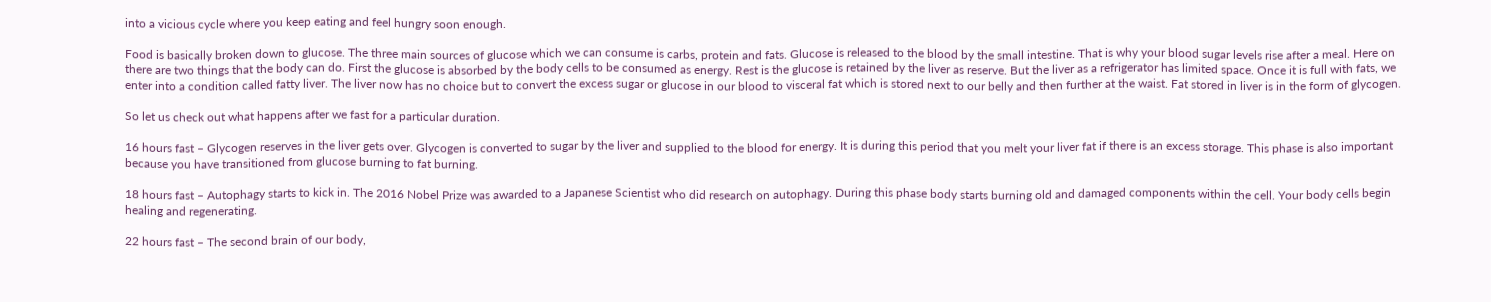into a vicious cycle where you keep eating and feel hungry soon enough.

Food is basically broken down to glucose. The three main sources of glucose which we can consume is carbs, protein and fats. Glucose is released to the blood by the small intestine. That is why your blood sugar levels rise after a meal. Here on there are two things that the body can do. First the glucose is absorbed by the body cells to be consumed as energy. Rest is the glucose is retained by the liver as reserve. But the liver as a refrigerator has limited space. Once it is full with fats, we enter into a condition called fatty liver. The liver now has no choice but to convert the excess sugar or glucose in our blood to visceral fat which is stored next to our belly and then further at the waist. Fat stored in liver is in the form of glycogen.

So let us check out what happens after we fast for a particular duration.

16 hours fast – Glycogen reserves in the liver gets over. Glycogen is converted to sugar by the liver and supplied to the blood for energy. It is during this period that you melt your liver fat if there is an excess storage. This phase is also important because you have transitioned from glucose burning to fat burning.

18 hours fast – Autophagy starts to kick in. The 2016 Nobel Prize was awarded to a Japanese Scientist who did research on autophagy. During this phase body starts burning old and damaged components within the cell. Your body cells begin healing and regenerating.

22 hours fast – The second brain of our body,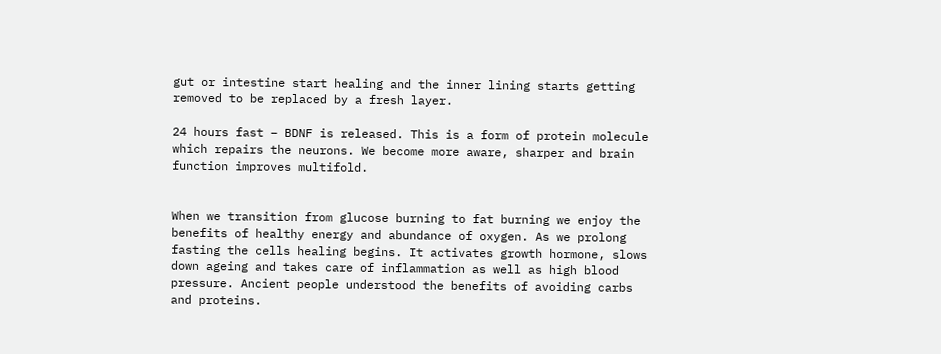gut or intestine start healing and the inner lining starts getting removed to be replaced by a fresh layer.

24 hours fast – BDNF is released. This is a form of protein molecule which repairs the neurons. We become more aware, sharper and brain function improves multifold.


When we transition from glucose burning to fat burning we enjoy the benefits of healthy energy and abundance of oxygen. As we prolong fasting the cells healing begins. It activates growth hormone, slows down ageing and takes care of inflammation as well as high blood pressure. Ancient people understood the benefits of avoiding carbs and proteins.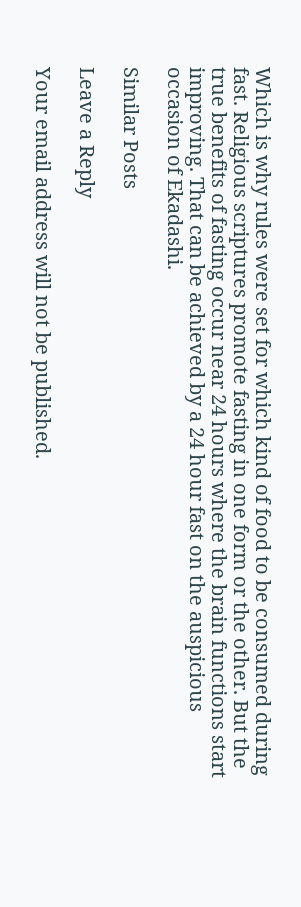Which is why rules were set for which kind of food to be consumed during fast. Religious scriptures promote fasting in one form or the other. But the true benefits of fasting occur near 24 hours where the brain functions start improving. That can be achieved by a 24 hour fast on the auspicious occasion of Ekadashi.

Similar Posts

Leave a Reply

Your email address will not be published.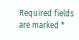Required fields are marked *